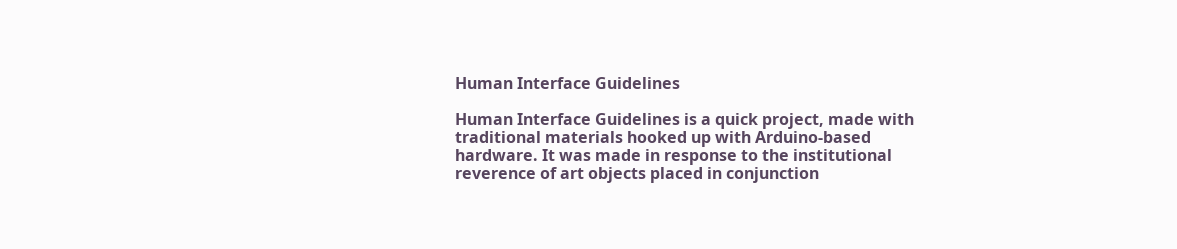Human Interface Guidelines

Human Interface Guidelines is a quick project, made with traditional materials hooked up with Arduino-based hardware. It was made in response to the institutional reverence of art objects placed in conjunction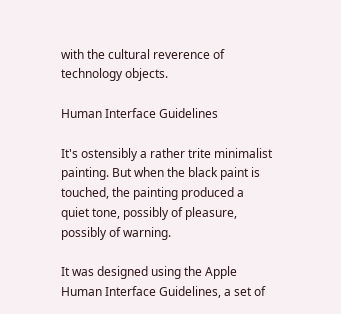with the cultural reverence of technology objects.

Human Interface Guidelines

It's ostensibly a rather trite minimalist painting. But when the black paint is touched, the painting produced a quiet tone, possibly of pleasure, possibly of warning.

It was designed using the Apple Human Interface Guidelines, a set of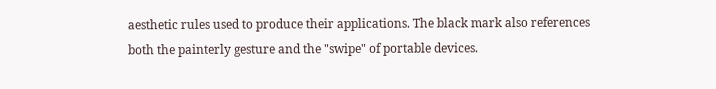aesthetic rules used to produce their applications. The black mark also references both the painterly gesture and the "swipe" of portable devices.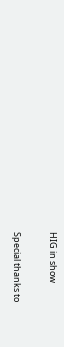HIG in show

Special thanks to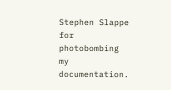Stephen Slappe for photobombing my documentation.